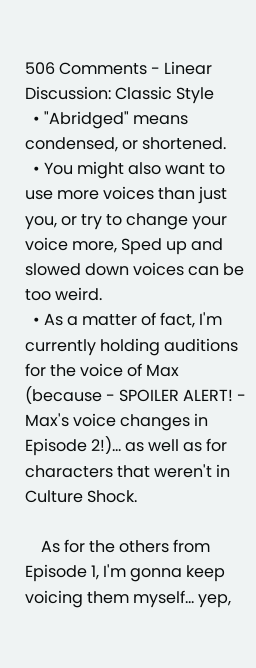506 Comments - Linear Discussion: Classic Style
  • "Abridged" means condensed, or shortened.
  • You might also want to use more voices than just you, or try to change your voice more, Sped up and slowed down voices can be too weird.
  • As a matter of fact, I'm currently holding auditions for the voice of Max (because - SPOILER ALERT! - Max's voice changes in Episode 2!)... as well as for characters that weren't in Culture Shock.

    As for the others from Episode 1, I'm gonna keep voicing them myself... yep,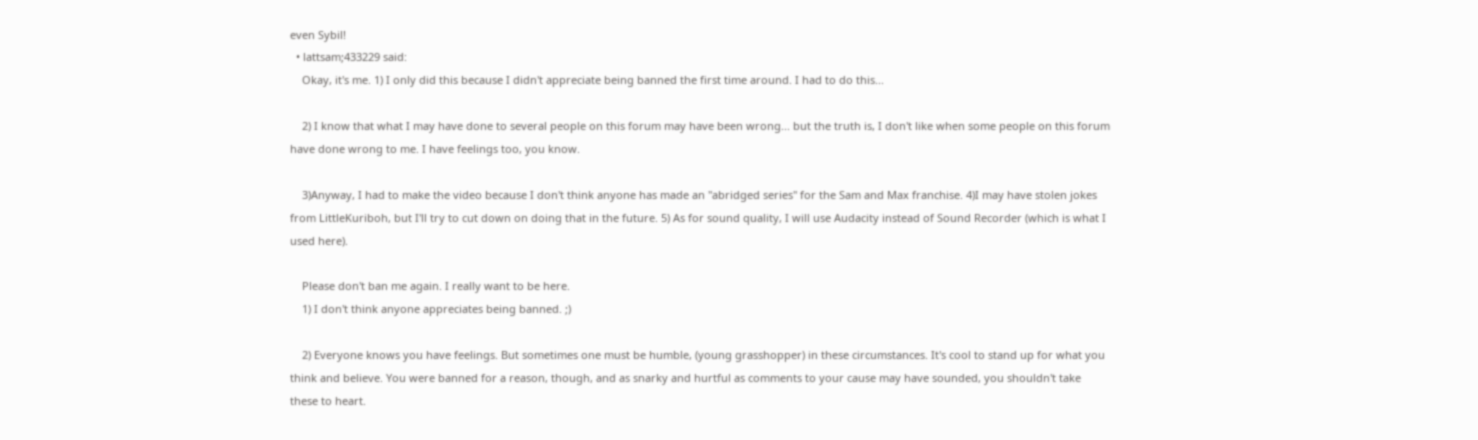even Sybil!
  • lattsam;433229 said:
    Okay, it's me. 1) I only did this because I didn't appreciate being banned the first time around. I had to do this...

    2) I know that what I may have done to several people on this forum may have been wrong... but the truth is, I don't like when some people on this forum have done wrong to me. I have feelings too, you know.

    3)Anyway, I had to make the video because I don't think anyone has made an "abridged series" for the Sam and Max franchise. 4)I may have stolen jokes from LittleKuriboh, but I'll try to cut down on doing that in the future. 5) As for sound quality, I will use Audacity instead of Sound Recorder (which is what I used here).

    Please don't ban me again. I really want to be here.
    1) I don't think anyone appreciates being banned. ;)

    2) Everyone knows you have feelings. But sometimes one must be humble, (young grasshopper) in these circumstances. It's cool to stand up for what you think and believe. You were banned for a reason, though, and as snarky and hurtful as comments to your cause may have sounded, you shouldn't take these to heart.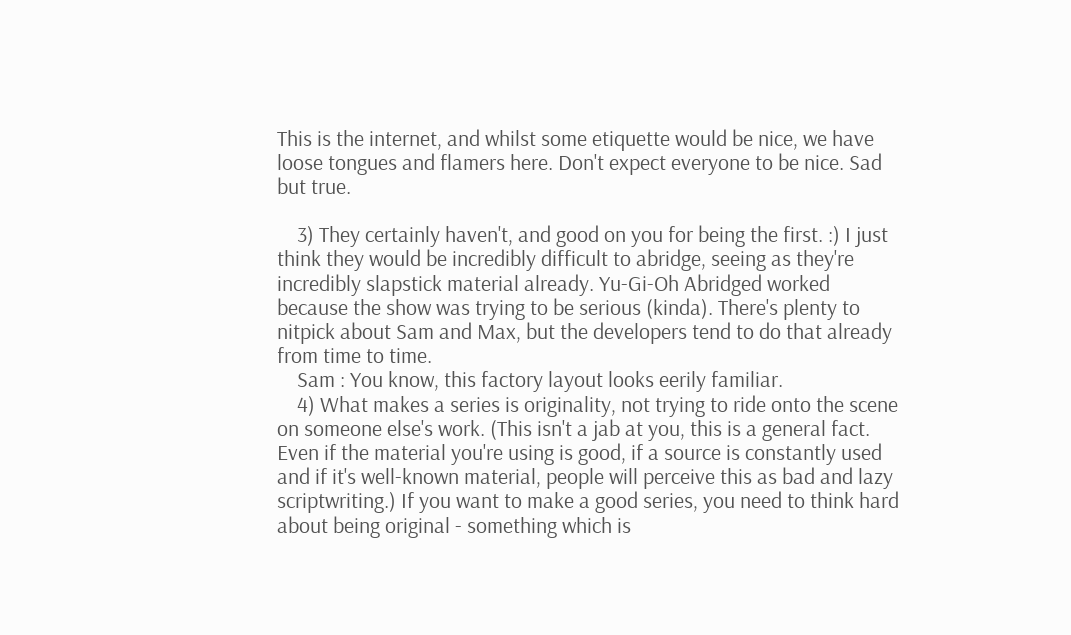This is the internet, and whilst some etiquette would be nice, we have loose tongues and flamers here. Don't expect everyone to be nice. Sad but true.

    3) They certainly haven't, and good on you for being the first. :) I just think they would be incredibly difficult to abridge, seeing as they're incredibly slapstick material already. Yu-Gi-Oh Abridged worked because the show was trying to be serious (kinda). There's plenty to nitpick about Sam and Max, but the developers tend to do that already from time to time.
    Sam : You know, this factory layout looks eerily familiar.
    4) What makes a series is originality, not trying to ride onto the scene on someone else's work. (This isn't a jab at you, this is a general fact. Even if the material you're using is good, if a source is constantly used and if it's well-known material, people will perceive this as bad and lazy scriptwriting.) If you want to make a good series, you need to think hard about being original - something which is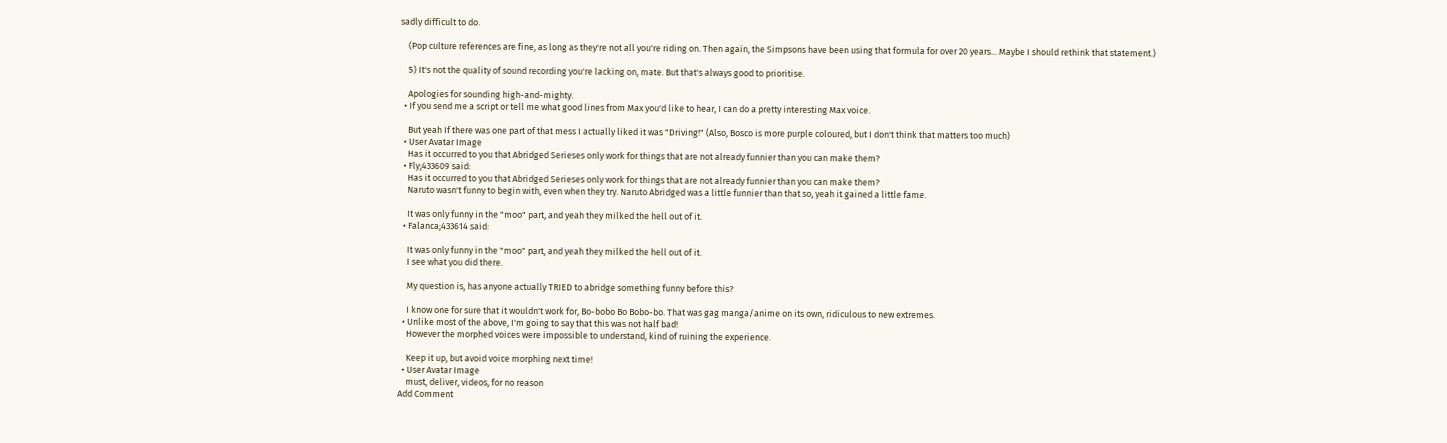sadly difficult to do.

    (Pop culture references are fine, as long as they're not all you're riding on. Then again, the Simpsons have been using that formula for over 20 years... Maybe I should rethink that statement.)

    5) It's not the quality of sound recording you're lacking on, mate. But that's always good to prioritise.

    Apologies for sounding high-and-mighty.
  • If you send me a script or tell me what good lines from Max you'd like to hear, I can do a pretty interesting Max voice.

    But yeah If there was one part of that mess I actually liked it was "Driving!" (Also, Bosco is more purple coloured, but I don't think that matters too much)
  • User Avatar Image
    Has it occurred to you that Abridged Serieses only work for things that are not already funnier than you can make them?
  • Fly;433609 said:
    Has it occurred to you that Abridged Serieses only work for things that are not already funnier than you can make them?
    Naruto wasn't funny to begin with, even when they try. Naruto Abridged was a little funnier than that so, yeah it gained a little fame.

    It was only funny in the "moo" part, and yeah they milked the hell out of it.
  • Falanca;433614 said:

    It was only funny in the "moo" part, and yeah they milked the hell out of it.
    I see what you did there.

    My question is, has anyone actually TRIED to abridge something funny before this?

    I know one for sure that it wouldn't work for, Bo-bobo Bo Bobo-bo. That was gag manga/anime on its own, ridiculous to new extremes.
  • Unlike most of the above, I'm going to say that this was not half bad!
    However the morphed voices were impossible to understand, kind of ruining the experience.

    Keep it up, but avoid voice morphing next time!
  • User Avatar Image
    must, deliver, videos, for no reason
Add Comment